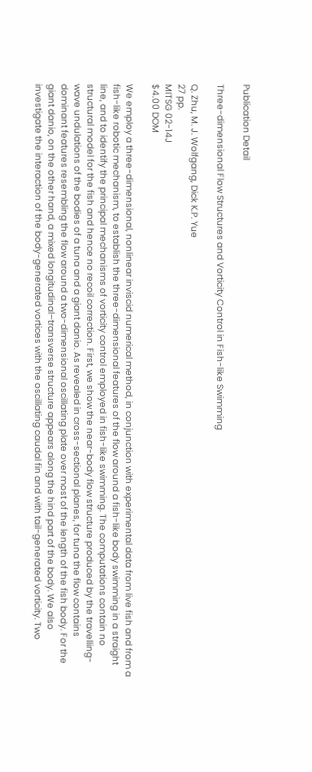Publication Detail

Three-dimensional Flow Structures and Vorticity Control in Fish-like Swimming

Q. Zhu, M. J. Wolfgang, Dick K.P. Yue
27 pp.
MITSG 02-14J
$4.00 DOM

We employ a three-dimensional, nonlinear inviscid numerical method, in conjunction with experimental data from live fish and from a fish-like robotic mechanism, to establish the three-dimensional features of the flow around a fish-like body swimming in a straight line, and to identify the principal mechanisms of vorticity control employed in fish-like swimming. The computations contain no structural model for the fish and hence no recoil correction. First, we show the near-body flow structure produced by the travelling-wave undulations of the bodies of a tuna and a giant danio. As revealed in cross-sectional planes, for tuna the flow contains dominant features resembling the flow around a two-dimensional oscillating plate over most of the length of the fish body. For the giant danio, on the other hand, a mixed longitudinal–transverse structure appears along the hind part of the body. We also investigate the interaction of the body-generated vortices with the oscillating caudal fin and with tail-generated vorticity. Two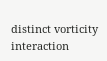distinct vorticity interaction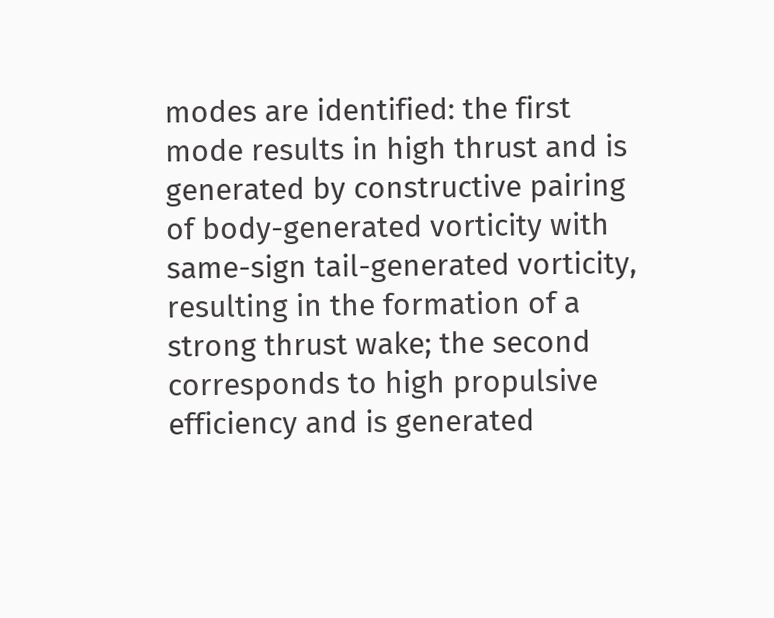modes are identified: the first mode results in high thrust and is generated by constructive pairing of body-generated vorticity with same-sign tail-generated vorticity, resulting in the formation of a strong thrust wake; the second corresponds to high propulsive efficiency and is generated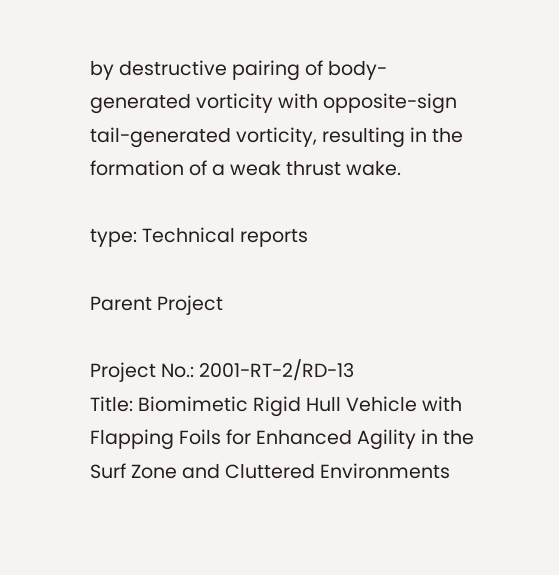by destructive pairing of body-generated vorticity with opposite-sign tail-generated vorticity, resulting in the formation of a weak thrust wake.

type: Technical reports

Parent Project

Project No.: 2001-RT-2/RD-13
Title: Biomimetic Rigid Hull Vehicle with Flapping Foils for Enhanced Agility in the Surf Zone and Cluttered Environments